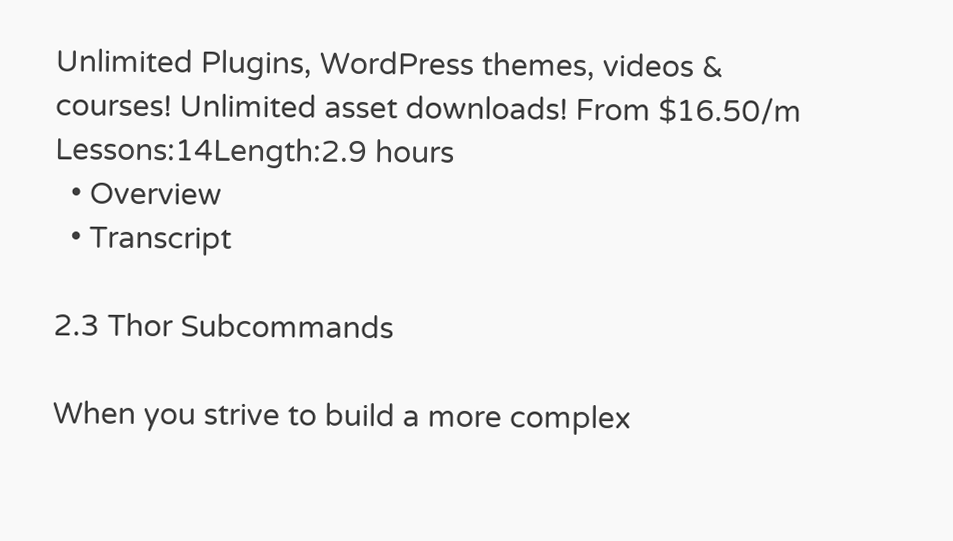Unlimited Plugins, WordPress themes, videos & courses! Unlimited asset downloads! From $16.50/m
Lessons:14Length:2.9 hours
  • Overview
  • Transcript

2.3 Thor Subcommands

When you strive to build a more complex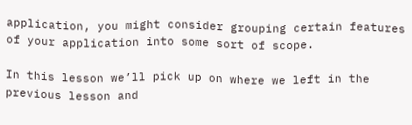application, you might consider grouping certain features of your application into some sort of scope.

In this lesson we’ll pick up on where we left in the previous lesson and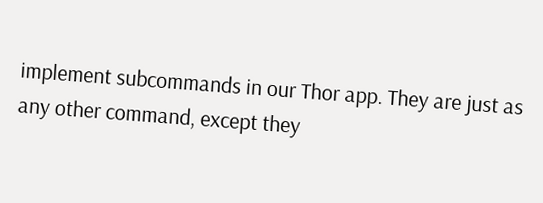implement subcommands in our Thor app. They are just as any other command, except they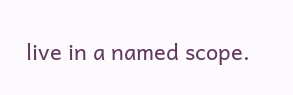live in a named scope.